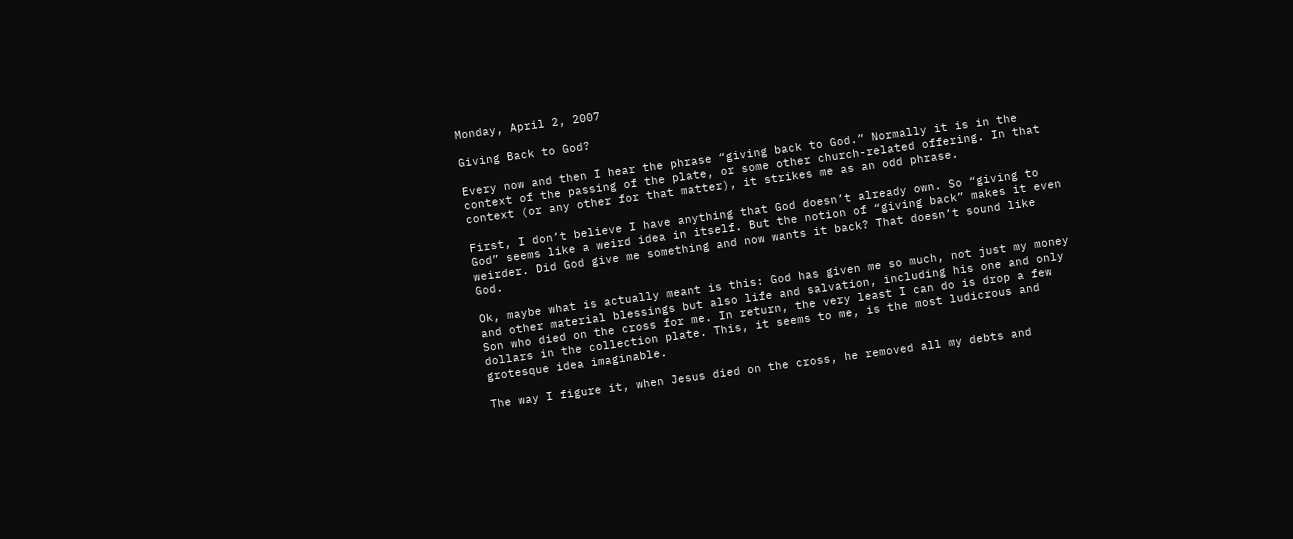Monday, April 2, 2007

Giving Back to God?

Every now and then I hear the phrase “giving back to God.” Normally it is in the context of the passing of the plate, or some other church-related offering. In that context (or any other for that matter), it strikes me as an odd phrase.

First, I don’t believe I have anything that God doesn’t already own. So “giving to God” seems like a weird idea in itself. But the notion of “giving back” makes it even weirder. Did God give me something and now wants it back? That doesn’t sound like God.

Ok, maybe what is actually meant is this: God has given me so much, not just my money and other material blessings but also life and salvation, including his one and only Son who died on the cross for me. In return, the very least I can do is drop a few dollars in the collection plate. This, it seems to me, is the most ludicrous and grotesque idea imaginable.

The way I figure it, when Jesus died on the cross, he removed all my debts and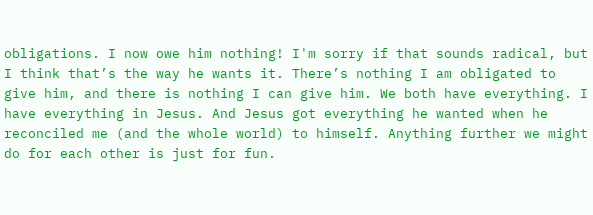obligations. I now owe him nothing! I'm sorry if that sounds radical, but I think that’s the way he wants it. There’s nothing I am obligated to give him, and there is nothing I can give him. We both have everything. I have everything in Jesus. And Jesus got everything he wanted when he reconciled me (and the whole world) to himself. Anything further we might do for each other is just for fun.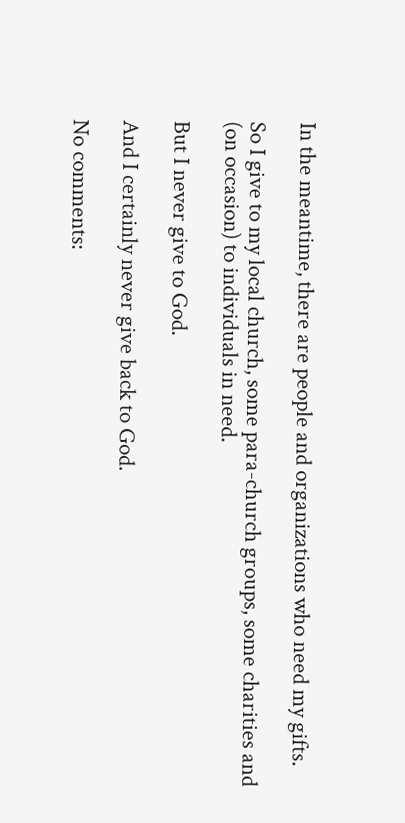In the meantime, there are people and organizations who need my gifts.

So I give to my local church, some para-church groups, some charities and (on occasion) to individuals in need.

But I never give to God.

And I certainly never give back to God.

No comments: